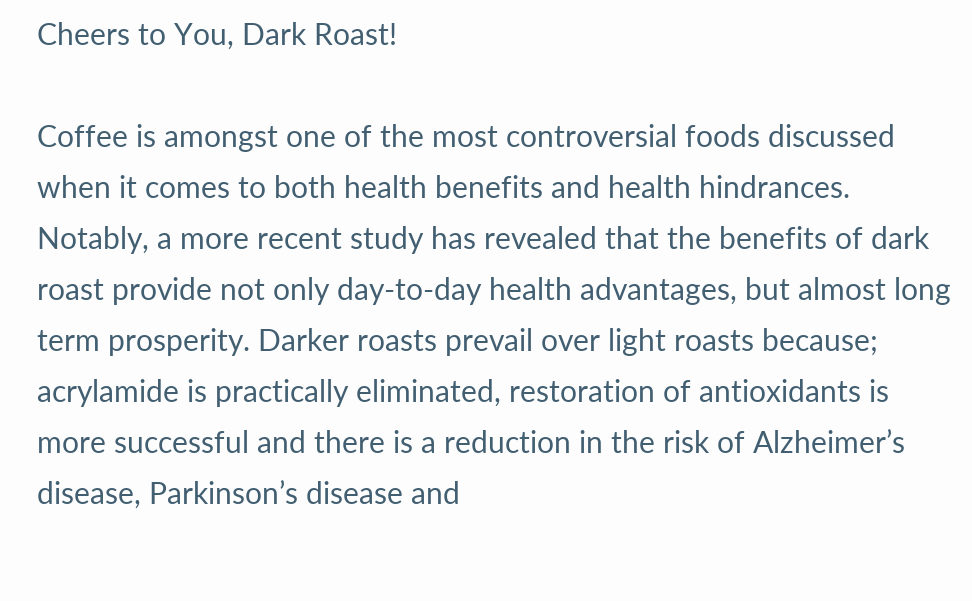Cheers to You, Dark Roast!

Coffee is amongst one of the most controversial foods discussed when it comes to both health benefits and health hindrances. Notably, a more recent study has revealed that the benefits of dark roast provide not only day-to-day health advantages, but almost long term prosperity. Darker roasts prevail over light roasts because; acrylamide is practically eliminated, restoration of antioxidants is more successful and there is a reduction in the risk of Alzheimer’s disease, Parkinson’s disease and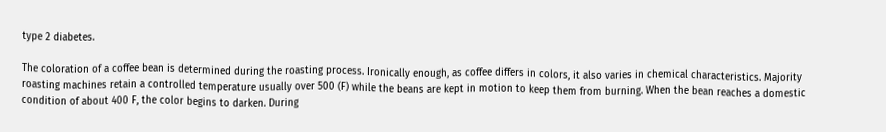type 2 diabetes.

The coloration of a coffee bean is determined during the roasting process. Ironically enough, as coffee differs in colors, it also varies in chemical characteristics. Majority roasting machines retain a controlled temperature usually over 500 (F) while the beans are kept in motion to keep them from burning. When the bean reaches a domestic condition of about 400 F, the color begins to darken. During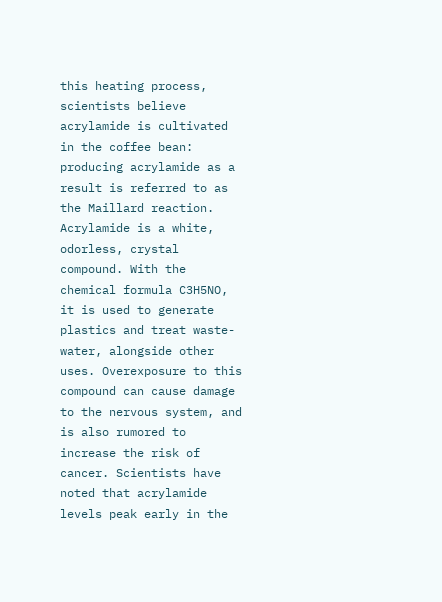this heating process, scientists believe acrylamide is cultivated in the coffee bean: producing acrylamide as a result is referred to as the Maillard reaction. Acrylamide is a white, odorless, crystal compound. With the chemical formula C3H5NO, it is used to generate plastics and treat waste-water, alongside other uses. Overexposure to this compound can cause damage to the nervous system, and is also rumored to increase the risk of cancer. Scientists have noted that acrylamide levels peak early in the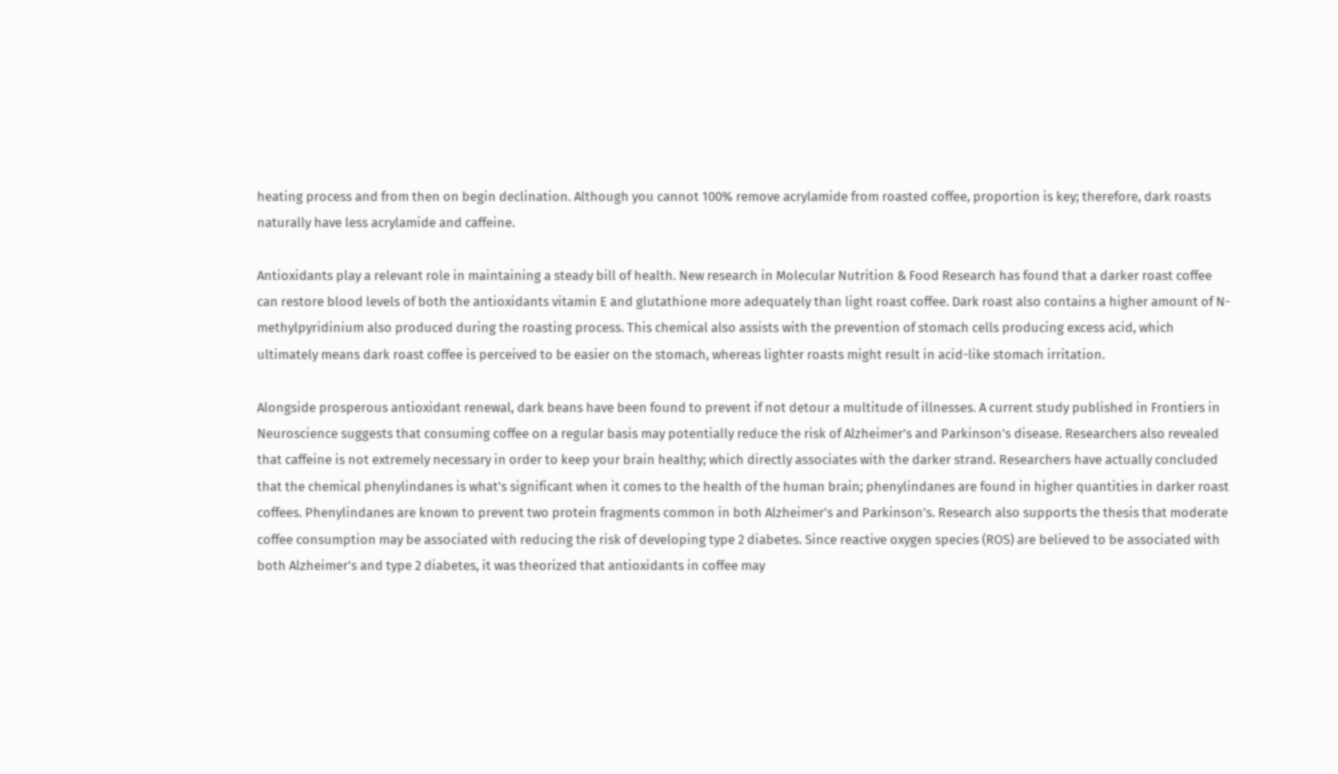heating process and from then on begin declination. Although you cannot 100% remove acrylamide from roasted coffee, proportion is key; therefore, dark roasts naturally have less acrylamide and caffeine.

Antioxidants play a relevant role in maintaining a steady bill of health. New research in Molecular Nutrition & Food Research has found that a darker roast coffee can restore blood levels of both the antioxidants vitamin E and glutathione more adequately than light roast coffee. Dark roast also contains a higher amount of N-methylpyridinium also produced during the roasting process. This chemical also assists with the prevention of stomach cells producing excess acid, which ultimately means dark roast coffee is perceived to be easier on the stomach, whereas lighter roasts might result in acid-like stomach irritation.

Alongside prosperous antioxidant renewal, dark beans have been found to prevent if not detour a multitude of illnesses. A current study published in Frontiers in Neuroscience suggests that consuming coffee on a regular basis may potentially reduce the risk of Alzheimer’s and Parkinson’s disease. Researchers also revealed that caffeine is not extremely necessary in order to keep your brain healthy; which directly associates with the darker strand. Researchers have actually concluded that the chemical phenylindanes is what’s significant when it comes to the health of the human brain; phenylindanes are found in higher quantities in darker roast coffees. Phenylindanes are known to prevent two protein fragments common in both Alzheimer’s and Parkinson’s. Research also supports the thesis that moderate coffee consumption may be associated with reducing the risk of developing type 2 diabetes. Since reactive oxygen species (ROS) are believed to be associated with both Alzheimer’s and type 2 diabetes, it was theorized that antioxidants in coffee may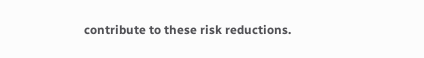contribute to these risk reductions.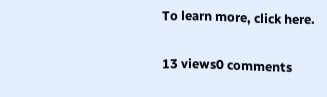To learn more, click here.

13 views0 comments